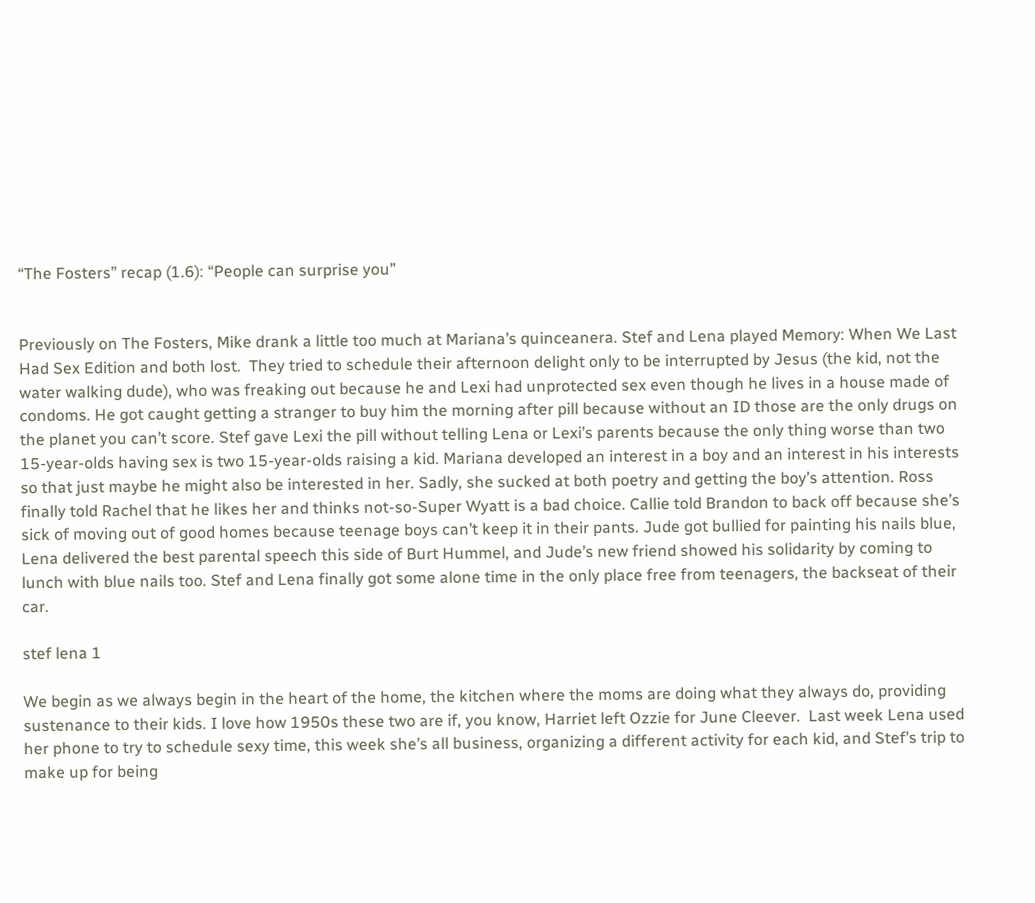“The Fosters” recap (1.6): “People can surprise you”


Previously on The Fosters, Mike drank a little too much at Mariana’s quinceanera. Stef and Lena played Memory: When We Last Had Sex Edition and both lost.  They tried to schedule their afternoon delight only to be interrupted by Jesus (the kid, not the water walking dude), who was freaking out because he and Lexi had unprotected sex even though he lives in a house made of condoms. He got caught getting a stranger to buy him the morning after pill because without an ID those are the only drugs on the planet you can’t score. Stef gave Lexi the pill without telling Lena or Lexi’s parents because the only thing worse than two 15-year-olds having sex is two 15-year-olds raising a kid. Mariana developed an interest in a boy and an interest in his interests so that just maybe he might also be interested in her. Sadly, she sucked at both poetry and getting the boy’s attention. Ross finally told Rachel that he likes her and thinks not-so-Super Wyatt is a bad choice. Callie told Brandon to back off because she’s sick of moving out of good homes because teenage boys can’t keep it in their pants. Jude got bullied for painting his nails blue, Lena delivered the best parental speech this side of Burt Hummel, and Jude’s new friend showed his solidarity by coming to lunch with blue nails too. Stef and Lena finally got some alone time in the only place free from teenagers, the backseat of their car.

stef lena 1

We begin as we always begin in the heart of the home, the kitchen where the moms are doing what they always do, providing sustenance to their kids. I love how 1950s these two are if, you know, Harriet left Ozzie for June Cleever.  Last week Lena used her phone to try to schedule sexy time, this week she’s all business, organizing a different activity for each kid, and Stef’s trip to make up for being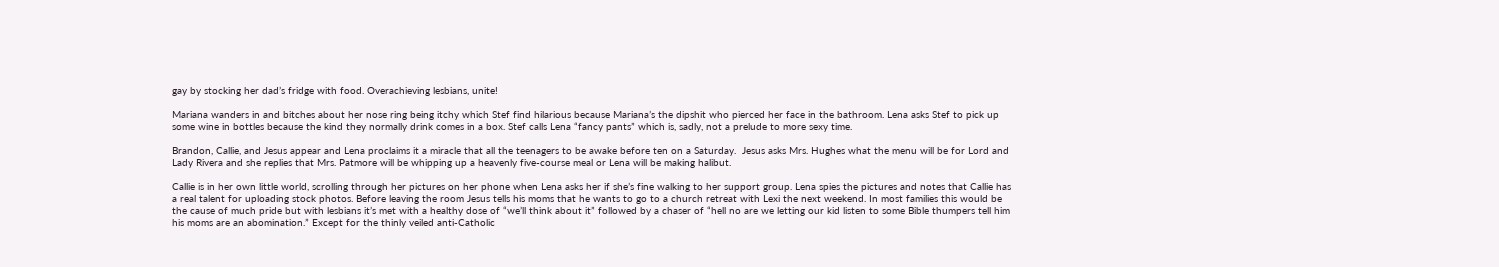gay by stocking her dad’s fridge with food. Overachieving lesbians, unite!

Mariana wanders in and bitches about her nose ring being itchy which Stef find hilarious because Mariana’s the dipshit who pierced her face in the bathroom. Lena asks Stef to pick up some wine in bottles because the kind they normally drink comes in a box. Stef calls Lena “fancy pants” which is, sadly, not a prelude to more sexy time.

Brandon, Callie, and Jesus appear and Lena proclaims it a miracle that all the teenagers to be awake before ten on a Saturday.  Jesus asks Mrs. Hughes what the menu will be for Lord and Lady Rivera and she replies that Mrs. Patmore will be whipping up a heavenly five-course meal or Lena will be making halibut.

Callie is in her own little world, scrolling through her pictures on her phone when Lena asks her if she’s fine walking to her support group. Lena spies the pictures and notes that Callie has a real talent for uploading stock photos. Before leaving the room Jesus tells his moms that he wants to go to a church retreat with Lexi the next weekend. In most families this would be the cause of much pride but with lesbians it’s met with a healthy dose of “we’ll think about it” followed by a chaser of “hell no are we letting our kid listen to some Bible thumpers tell him his moms are an abomination.” Except for the thinly veiled anti-Catholic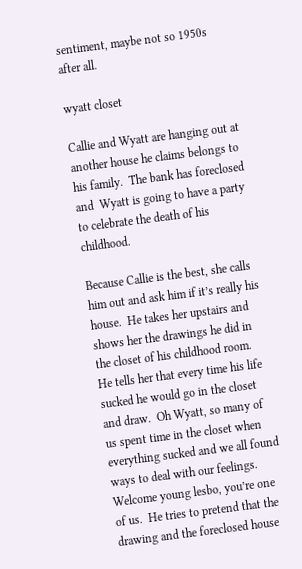sentiment, maybe not so 1950s after all.

wyatt closet

Callie and Wyatt are hanging out at another house he claims belongs to his family.  The bank has foreclosed and  Wyatt is going to have a party to celebrate the death of his childhood.

Because Callie is the best, she calls him out and ask him if it’s really his house.  He takes her upstairs and shows her the drawings he did in the closet of his childhood room.  He tells her that every time his life sucked he would go in the closet and draw.  Oh Wyatt, so many of us spent time in the closet when everything sucked and we all found ways to deal with our feelings. Welcome young lesbo, you’re one of us.  He tries to pretend that the drawing and the foreclosed house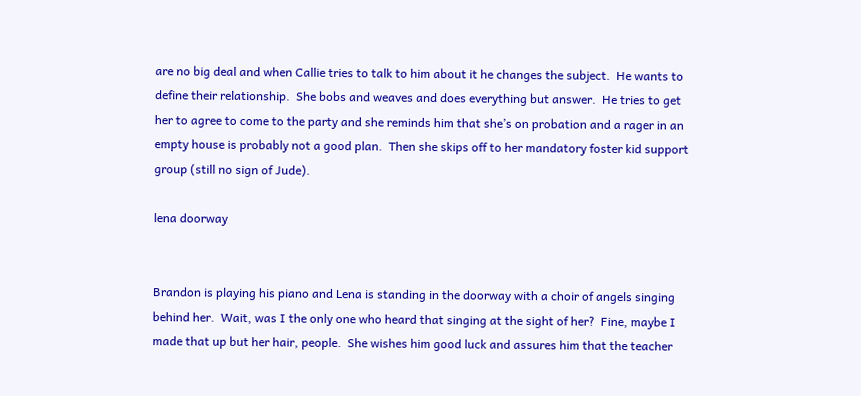are no big deal and when Callie tries to talk to him about it he changes the subject.  He wants to define their relationship.  She bobs and weaves and does everything but answer.  He tries to get her to agree to come to the party and she reminds him that she’s on probation and a rager in an empty house is probably not a good plan.  Then she skips off to her mandatory foster kid support group (still no sign of Jude).

lena doorway


Brandon is playing his piano and Lena is standing in the doorway with a choir of angels singing behind her.  Wait, was I the only one who heard that singing at the sight of her?  Fine, maybe I made that up but her hair, people.  She wishes him good luck and assures him that the teacher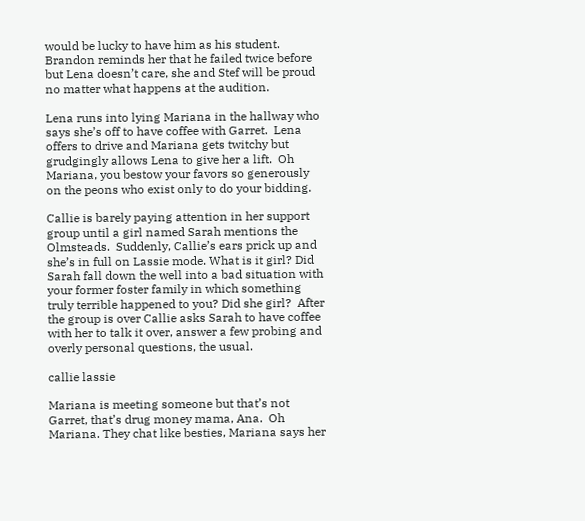would be lucky to have him as his student.  Brandon reminds her that he failed twice before but Lena doesn’t care, she and Stef will be proud no matter what happens at the audition.

Lena runs into lying Mariana in the hallway who says she’s off to have coffee with Garret.  Lena offers to drive and Mariana gets twitchy but grudgingly allows Lena to give her a lift.  Oh Mariana, you bestow your favors so generously on the peons who exist only to do your bidding.

Callie is barely paying attention in her support group until a girl named Sarah mentions the Olmsteads.  Suddenly, Callie’s ears prick up and she’s in full on Lassie mode. What is it girl? Did Sarah fall down the well into a bad situation with your former foster family in which something truly terrible happened to you? Did she girl?  After the group is over Callie asks Sarah to have coffee with her to talk it over, answer a few probing and overly personal questions, the usual.

callie lassie

Mariana is meeting someone but that’s not Garret, that’s drug money mama, Ana.  Oh Mariana. They chat like besties, Mariana says her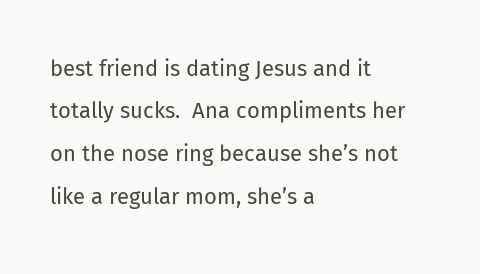best friend is dating Jesus and it totally sucks.  Ana compliments her on the nose ring because she’s not like a regular mom, she’s a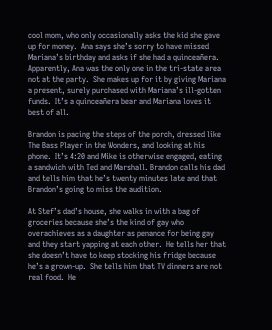cool mom, who only occasionally asks the kid she gave up for money.  Ana says she’s sorry to have missed Mariana’s birthday and asks if she had a quinceañera.  Apparently, Ana was the only one in the tri-state area not at the party.  She makes up for it by giving Mariana a present, surely purchased with Mariana’s ill-gotten funds.  It’s a quinceañera bear and Mariana loves it best of all.

Brandon is pacing the steps of the porch, dressed like The Bass Player in the Wonders, and looking at his phone.  It’s 4:20 and Mike is otherwise engaged, eating a sandwich with Ted and Marshall. Brandon calls his dad and tells him that he’s twenty minutes late and that Brandon’s going to miss the audition.

At Stef’s dad’s house, she walks in with a bag of groceries because she’s the kind of gay who overachieves as a daughter as penance for being gay and they start yapping at each other.  He tells her that she doesn’t have to keep stocking his fridge because he’s a grown-up.  She tells him that TV dinners are not real food.  He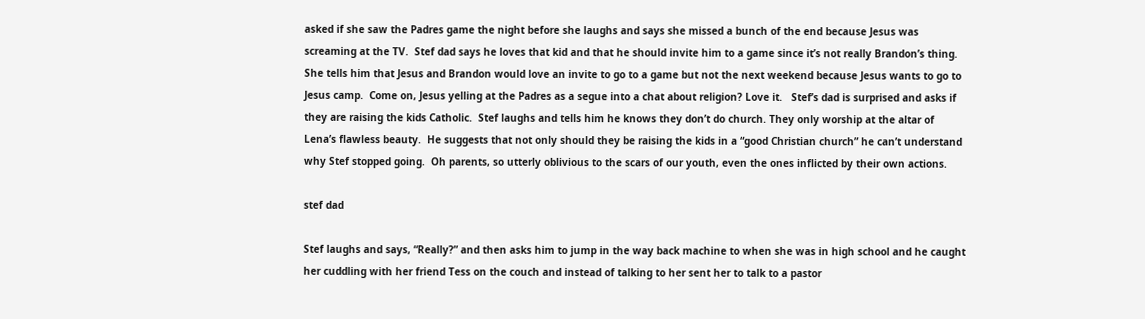asked if she saw the Padres game the night before she laughs and says she missed a bunch of the end because Jesus was screaming at the TV.  Stef dad says he loves that kid and that he should invite him to a game since it’s not really Brandon’s thing.  She tells him that Jesus and Brandon would love an invite to go to a game but not the next weekend because Jesus wants to go to Jesus camp.  Come on, Jesus yelling at the Padres as a segue into a chat about religion? Love it.   Stef’s dad is surprised and asks if they are raising the kids Catholic.  Stef laughs and tells him he knows they don’t do church. They only worship at the altar of Lena’s flawless beauty.  He suggests that not only should they be raising the kids in a “good Christian church” he can’t understand why Stef stopped going.  Oh parents, so utterly oblivious to the scars of our youth, even the ones inflicted by their own actions.

stef dad

Stef laughs and says, “Really?” and then asks him to jump in the way back machine to when she was in high school and he caught her cuddling with her friend Tess on the couch and instead of talking to her sent her to talk to a pastor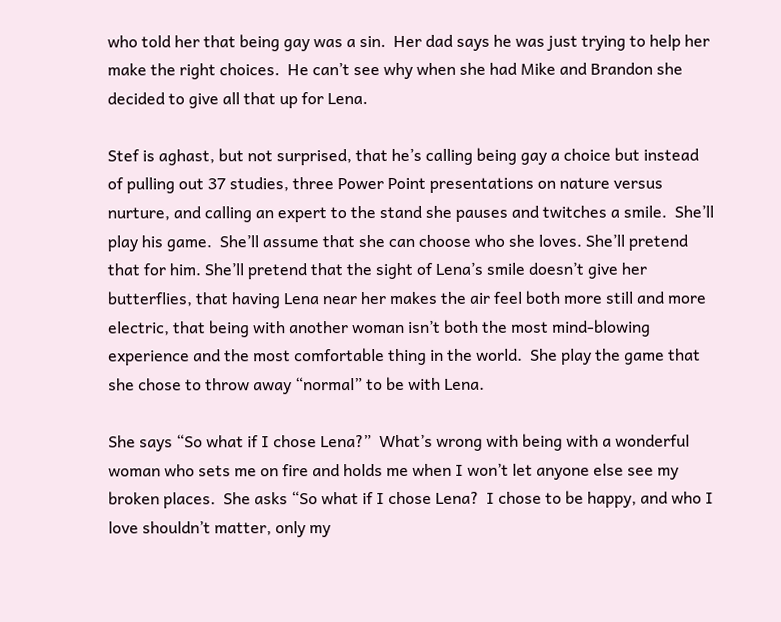who told her that being gay was a sin.  Her dad says he was just trying to help her make the right choices.  He can’t see why when she had Mike and Brandon she decided to give all that up for Lena.

Stef is aghast, but not surprised, that he’s calling being gay a choice but instead of pulling out 37 studies, three Power Point presentations on nature versus nurture, and calling an expert to the stand she pauses and twitches a smile.  She’ll play his game.  She’ll assume that she can choose who she loves. She’ll pretend that for him. She’ll pretend that the sight of Lena’s smile doesn’t give her butterflies, that having Lena near her makes the air feel both more still and more electric, that being with another woman isn’t both the most mind-blowing experience and the most comfortable thing in the world.  She play the game that she chose to throw away “normal” to be with Lena.

She says “So what if I chose Lena?”  What’s wrong with being with a wonderful woman who sets me on fire and holds me when I won’t let anyone else see my broken places.  She asks “So what if I chose Lena?  I chose to be happy, and who I love shouldn’t matter, only my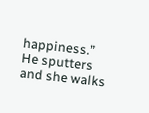happiness.”  He sputters and she walks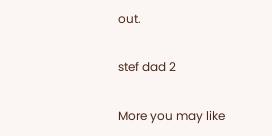out.

stef dad 2

More you may like